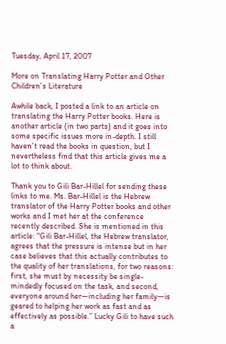Tuesday, April 17, 2007

More on Translating Harry Potter and Other Children’s Literature

Awhile back, I posted a link to an article on translating the Harry Potter books. Here is another article (in two parts) and it goes into some specific issues more in-depth. I still haven’t read the books in question, but I nevertheless find that this article gives me a lot to think about.

Thank you to Gili Bar-Hillel for sending these links to me. Ms. Bar-Hillel is the Hebrew translator of the Harry Potter books and other works and I met her at the conference recently described. She is mentioned in this article: “Gili Bar-Hillel, the Hebrew translator, agrees that the pressure is intense but in her case believes that this actually contributes to the quality of her translations, for two reasons: first, she must by necessity be single-mindedly focused on the task, and second, everyone around her—including her family—is geared to helping her work as fast and as effectively as possible.” Lucky Gili to have such a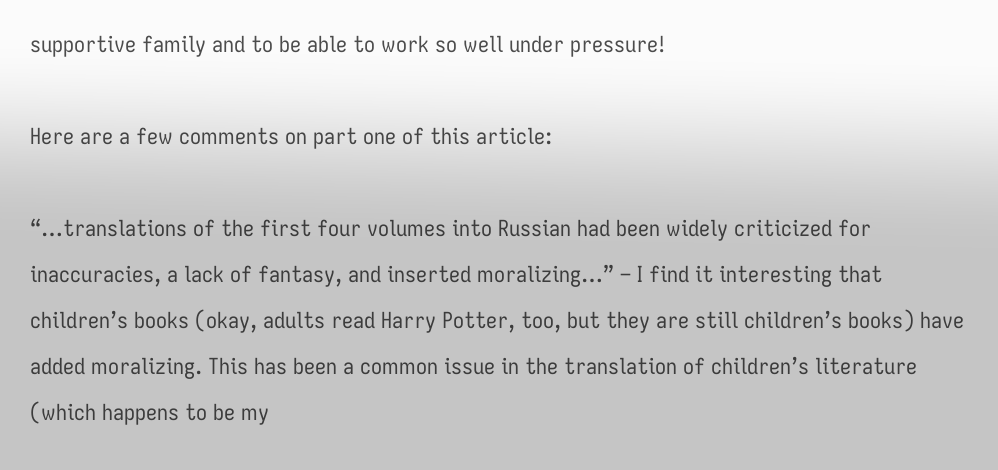supportive family and to be able to work so well under pressure!

Here are a few comments on part one of this article:

“…translations of the first four volumes into Russian had been widely criticized for inaccuracies, a lack of fantasy, and inserted moralizing…” – I find it interesting that children’s books (okay, adults read Harry Potter, too, but they are still children’s books) have added moralizing. This has been a common issue in the translation of children’s literature (which happens to be my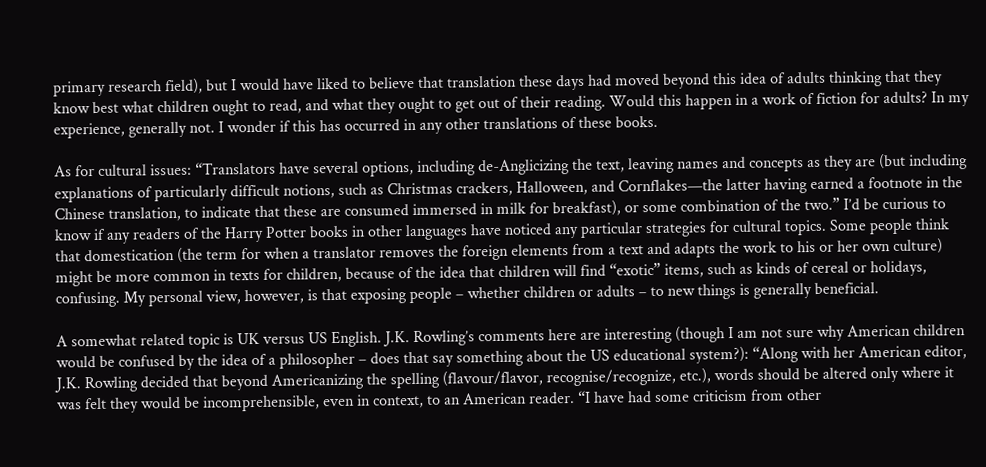primary research field), but I would have liked to believe that translation these days had moved beyond this idea of adults thinking that they know best what children ought to read, and what they ought to get out of their reading. Would this happen in a work of fiction for adults? In my experience, generally not. I wonder if this has occurred in any other translations of these books.

As for cultural issues: “Translators have several options, including de-Anglicizing the text, leaving names and concepts as they are (but including explanations of particularly difficult notions, such as Christmas crackers, Halloween, and Cornflakes—the latter having earned a footnote in the Chinese translation, to indicate that these are consumed immersed in milk for breakfast), or some combination of the two.” I’d be curious to know if any readers of the Harry Potter books in other languages have noticed any particular strategies for cultural topics. Some people think that domestication (the term for when a translator removes the foreign elements from a text and adapts the work to his or her own culture) might be more common in texts for children, because of the idea that children will find “exotic” items, such as kinds of cereal or holidays, confusing. My personal view, however, is that exposing people – whether children or adults – to new things is generally beneficial.

A somewhat related topic is UK versus US English. J.K. Rowling’s comments here are interesting (though I am not sure why American children would be confused by the idea of a philosopher – does that say something about the US educational system?): “Along with her American editor, J.K. Rowling decided that beyond Americanizing the spelling (flavour/flavor, recognise/recognize, etc.), words should be altered only where it was felt they would be incomprehensible, even in context, to an American reader. “I have had some criticism from other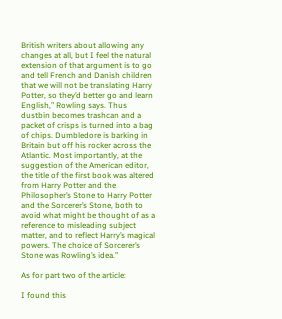British writers about allowing any changes at all, but I feel the natural extension of that argument is to go and tell French and Danish children that we will not be translating Harry Potter, so they’d better go and learn English,” Rowling says. Thus dustbin becomes trashcan and a packet of crisps is turned into a bag of chips. Dumbledore is barking in Britain but off his rocker across the Atlantic. Most importantly, at the suggestion of the American editor, the title of the first book was altered from Harry Potter and the Philosopher’s Stone to Harry Potter and the Sorcerer’s Stone, both to avoid what might be thought of as a reference to misleading subject matter, and to reflect Harry’s magical powers. The choice of Sorcerer’s Stone was Rowling’s idea.”

As for part two of the article:

I found this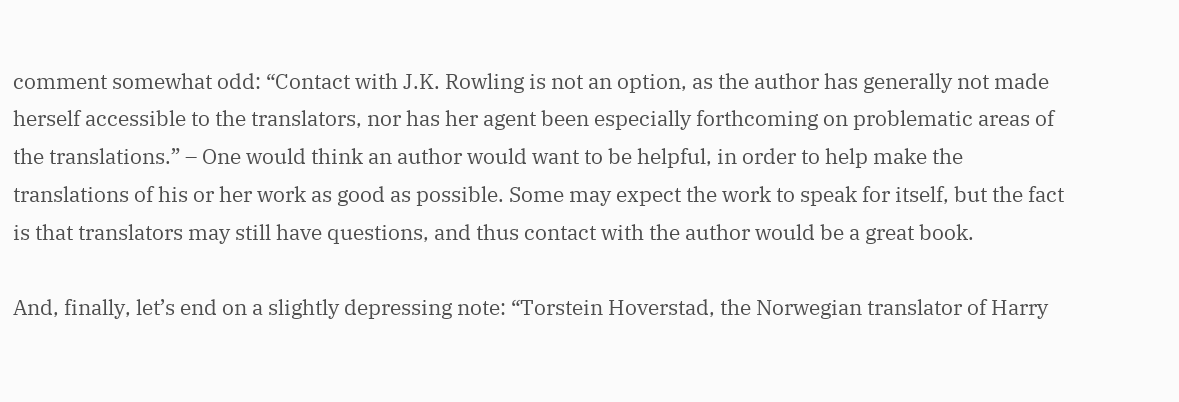comment somewhat odd: “Contact with J.K. Rowling is not an option, as the author has generally not made herself accessible to the translators, nor has her agent been especially forthcoming on problematic areas of the translations.” – One would think an author would want to be helpful, in order to help make the translations of his or her work as good as possible. Some may expect the work to speak for itself, but the fact is that translators may still have questions, and thus contact with the author would be a great book.

And, finally, let’s end on a slightly depressing note: “Torstein Hoverstad, the Norwegian translator of Harry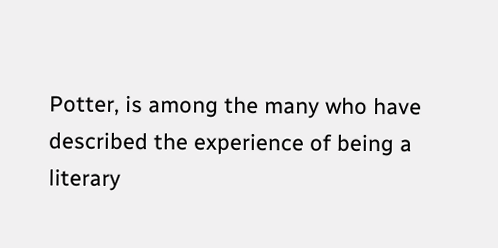Potter, is among the many who have described the experience of being a literary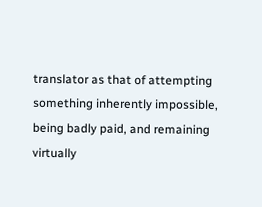translator as that of attempting something inherently impossible, being badly paid, and remaining virtually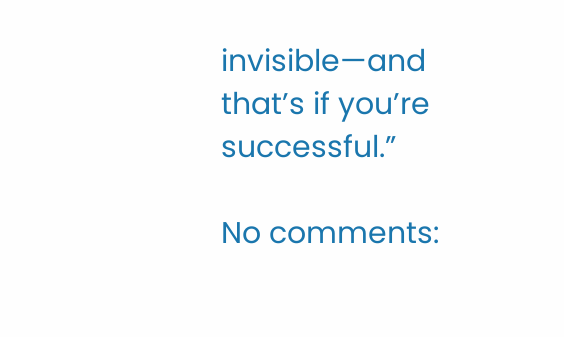invisible—and that’s if you’re successful.”

No comments: